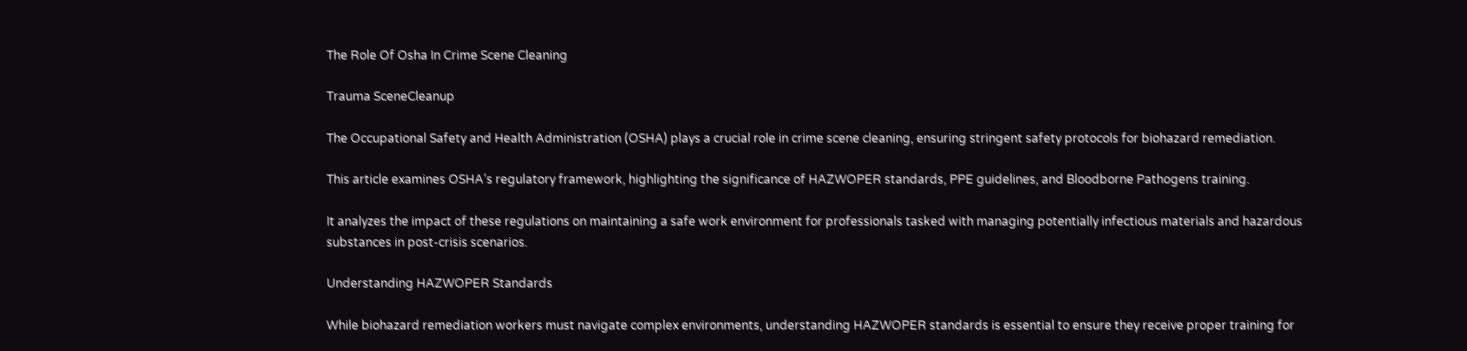The Role Of Osha In Crime Scene Cleaning

Trauma SceneCleanup

The Occupational Safety and Health Administration (OSHA) plays a crucial role in crime scene cleaning, ensuring stringent safety protocols for biohazard remediation.

This article examines OSHA’s regulatory framework, highlighting the significance of HAZWOPER standards, PPE guidelines, and Bloodborne Pathogens training.

It analyzes the impact of these regulations on maintaining a safe work environment for professionals tasked with managing potentially infectious materials and hazardous substances in post-crisis scenarios.

Understanding HAZWOPER Standards

While biohazard remediation workers must navigate complex environments, understanding HAZWOPER standards is essential to ensure they receive proper training for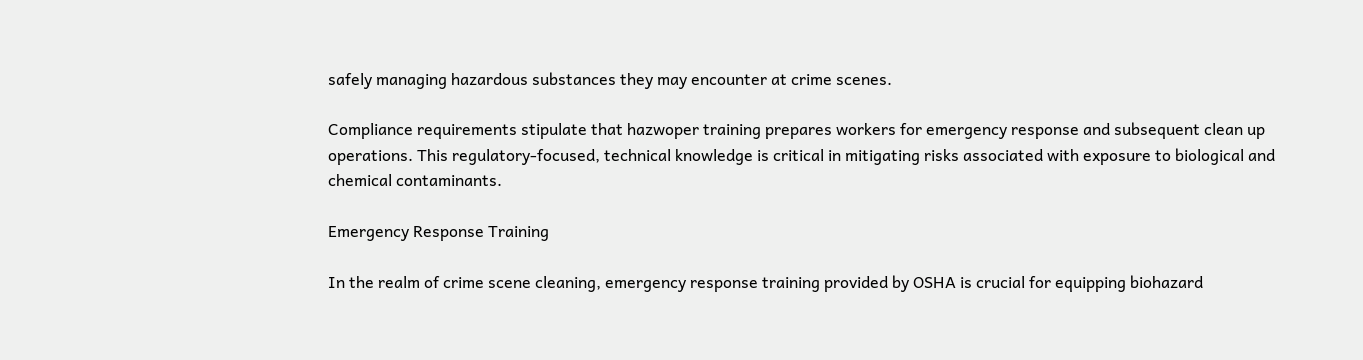safely managing hazardous substances they may encounter at crime scenes.

Compliance requirements stipulate that hazwoper training prepares workers for emergency response and subsequent clean up operations. This regulatory-focused, technical knowledge is critical in mitigating risks associated with exposure to biological and chemical contaminants.

Emergency Response Training

In the realm of crime scene cleaning, emergency response training provided by OSHA is crucial for equipping biohazard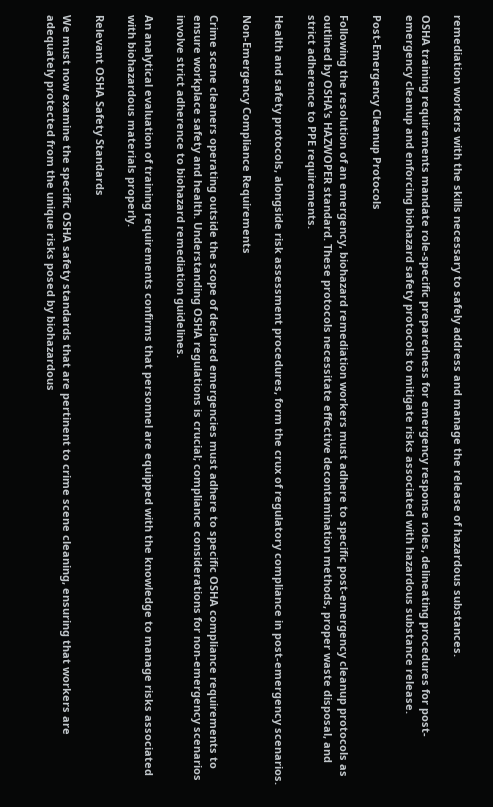remediation workers with the skills necessary to safely address and manage the release of hazardous substances.

OSHA training requirements mandate role-specific preparedness for emergency response roles, delineating procedures for post-emergency cleanup and enforcing biohazard safety protocols to mitigate risks associated with hazardous substance release.

Post-Emergency Cleanup Protocols

Following the resolution of an emergency, biohazard remediation workers must adhere to specific post-emergency cleanup protocols as outlined by OSHA’s HAZWOPER standard. These protocols necessitate effective decontamination methods, proper waste disposal, and strict adherence to PPE requirements.

Health and safety protocols, alongside risk assessment procedures, form the crux of regulatory compliance in post-emergency scenarios.

Non-Emergency Compliance Requirements

Crime scene cleaners operating outside the scope of declared emergencies must adhere to specific OSHA compliance requirements to ensure workplace safety and health. Understanding OSHA regulations is crucial; compliance considerations for non-emergency scenarios involve strict adherence to biohazard remediation guidelines.

An analytical evaluation of training requirements confirms that personnel are equipped with the knowledge to manage risks associated with biohazardous materials properly.

Relevant OSHA Safety Standards

We must now examine the specific OSHA safety standards that are pertinent to crime scene cleaning, ensuring that workers are adequately protected from the unique risks posed by biohazardous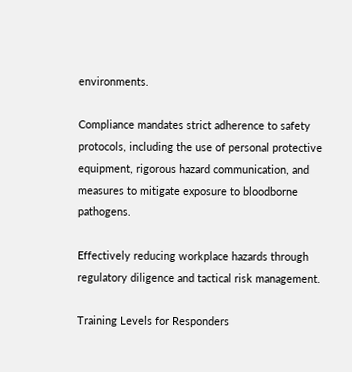environments.

Compliance mandates strict adherence to safety protocols, including the use of personal protective equipment, rigorous hazard communication, and measures to mitigate exposure to bloodborne pathogens.

Effectively reducing workplace hazards through regulatory diligence and tactical risk management.

Training Levels for Responders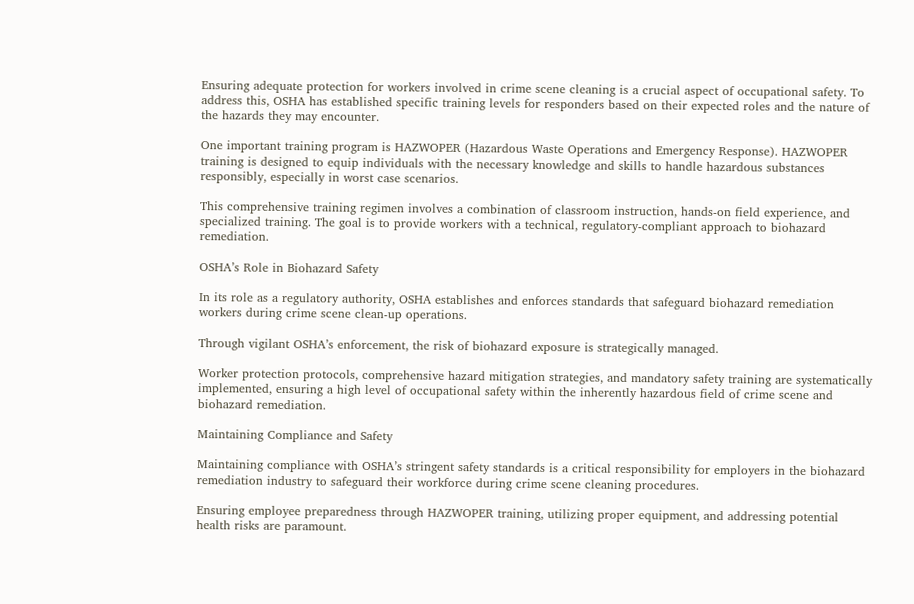Ensuring adequate protection for workers involved in crime scene cleaning is a crucial aspect of occupational safety. To address this, OSHA has established specific training levels for responders based on their expected roles and the nature of the hazards they may encounter.

One important training program is HAZWOPER (Hazardous Waste Operations and Emergency Response). HAZWOPER training is designed to equip individuals with the necessary knowledge and skills to handle hazardous substances responsibly, especially in worst case scenarios.

This comprehensive training regimen involves a combination of classroom instruction, hands-on field experience, and specialized training. The goal is to provide workers with a technical, regulatory-compliant approach to biohazard remediation.

OSHA’s Role in Biohazard Safety

In its role as a regulatory authority, OSHA establishes and enforces standards that safeguard biohazard remediation workers during crime scene clean-up operations.

Through vigilant OSHA’s enforcement, the risk of biohazard exposure is strategically managed.

Worker protection protocols, comprehensive hazard mitigation strategies, and mandatory safety training are systematically implemented, ensuring a high level of occupational safety within the inherently hazardous field of crime scene and biohazard remediation.

Maintaining Compliance and Safety

Maintaining compliance with OSHA’s stringent safety standards is a critical responsibility for employers in the biohazard remediation industry to safeguard their workforce during crime scene cleaning procedures.

Ensuring employee preparedness through HAZWOPER training, utilizing proper equipment, and addressing potential health risks are paramount.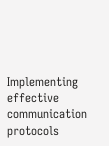Implementing effective communication protocols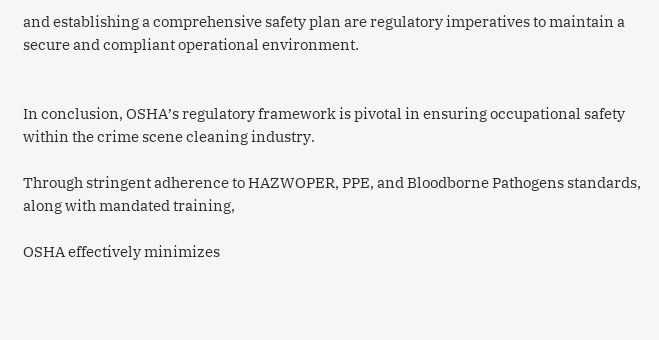and establishing a comprehensive safety plan are regulatory imperatives to maintain a secure and compliant operational environment.


In conclusion, OSHA’s regulatory framework is pivotal in ensuring occupational safety within the crime scene cleaning industry.

Through stringent adherence to HAZWOPER, PPE, and Bloodborne Pathogens standards, along with mandated training,

OSHA effectively minimizes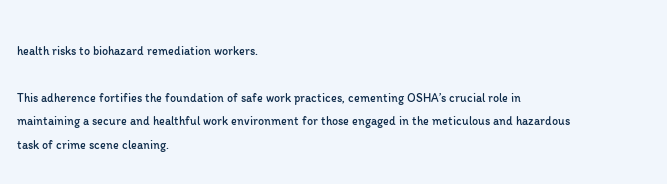health risks to biohazard remediation workers.

This adherence fortifies the foundation of safe work practices, cementing OSHA’s crucial role in maintaining a secure and healthful work environment for those engaged in the meticulous and hazardous task of crime scene cleaning.